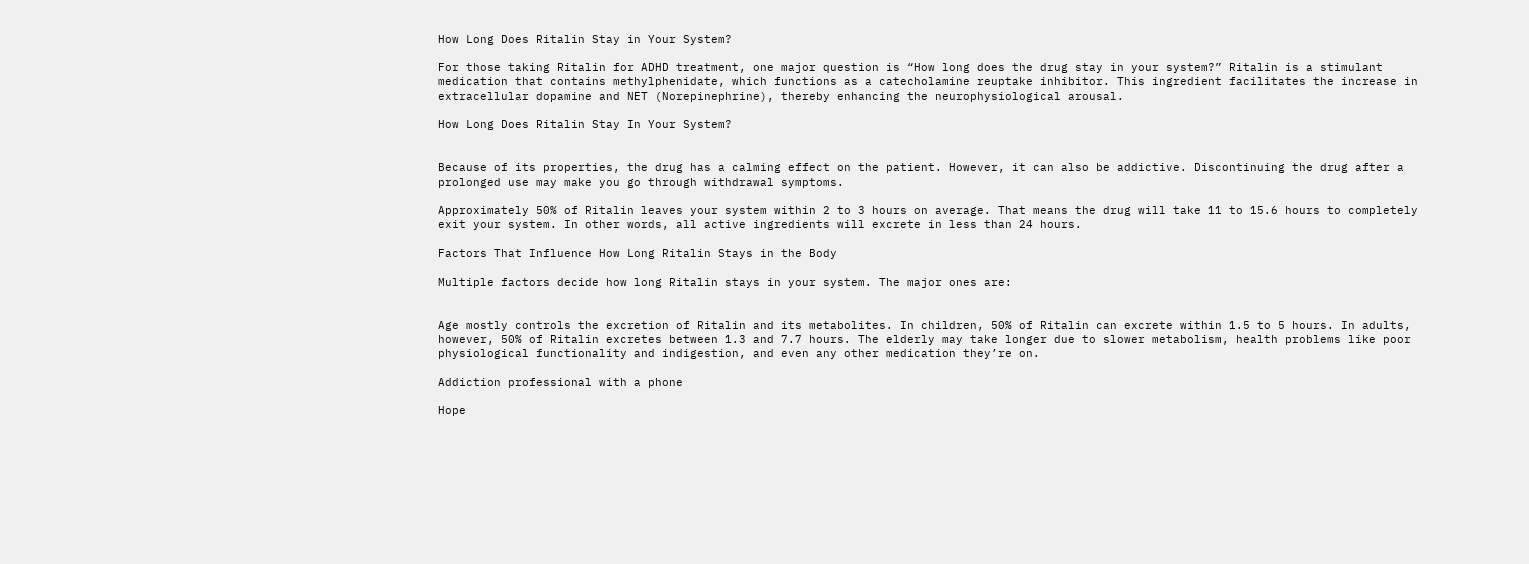How Long Does Ritalin Stay in Your System?

For those taking Ritalin for ADHD treatment, one major question is “How long does the drug stay in your system?” Ritalin is a stimulant medication that contains methylphenidate, which functions as a catecholamine reuptake inhibitor. This ingredient facilitates the increase in extracellular dopamine and NET (Norepinephrine), thereby enhancing the neurophysiological arousal.

How Long Does Ritalin Stay In Your System?


Because of its properties, the drug has a calming effect on the patient. However, it can also be addictive. Discontinuing the drug after a prolonged use may make you go through withdrawal symptoms.

Approximately 50% of Ritalin leaves your system within 2 to 3 hours on average. That means the drug will take 11 to 15.6 hours to completely exit your system. In other words, all active ingredients will excrete in less than 24 hours.

Factors That Influence How Long Ritalin Stays in the Body

Multiple factors decide how long Ritalin stays in your system. The major ones are:


Age mostly controls the excretion of Ritalin and its metabolites. In children, 50% of Ritalin can excrete within 1.5 to 5 hours. In adults, however, 50% of Ritalin excretes between 1.3 and 7.7 hours. The elderly may take longer due to slower metabolism, health problems like poor physiological functionality and indigestion, and even any other medication they’re on.

Addiction professional with a phone

Hope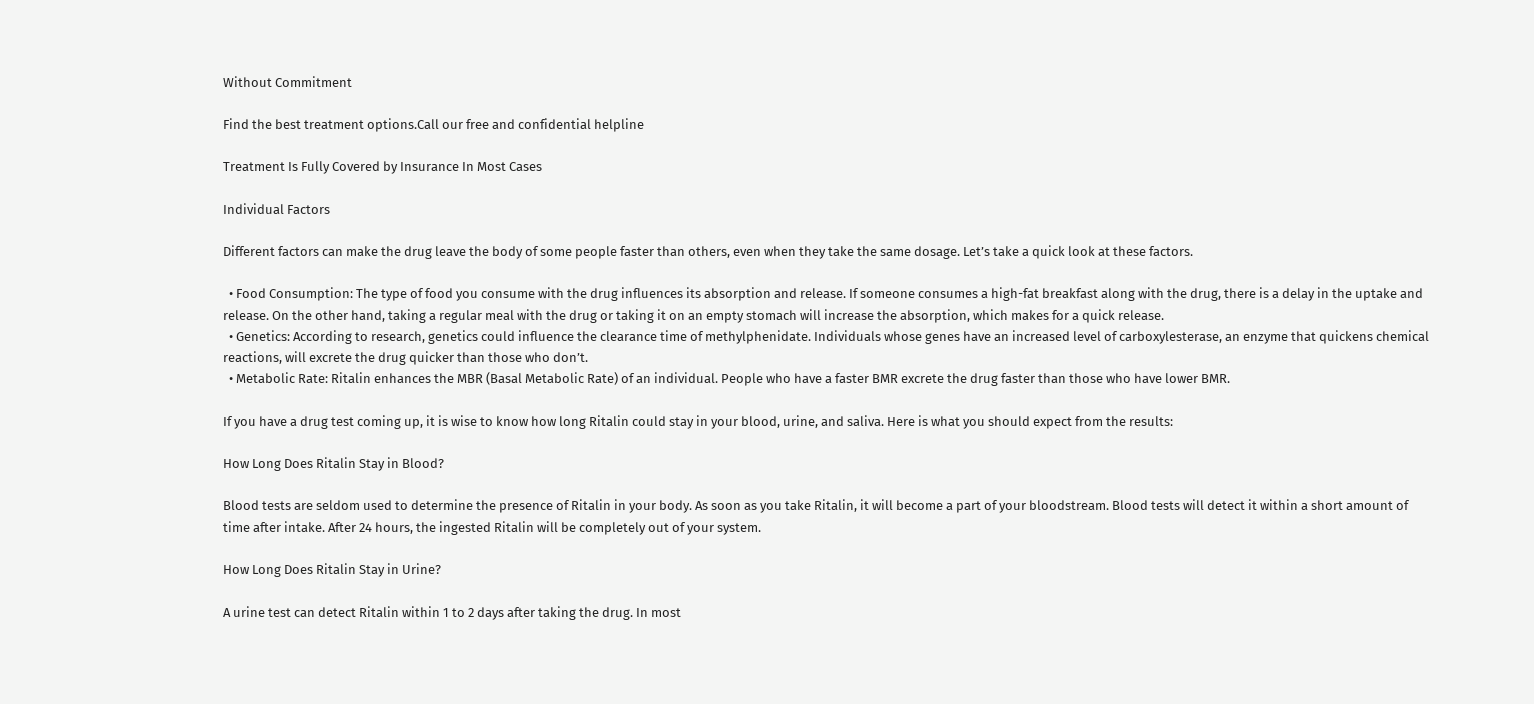Without Commitment

Find the best treatment options.Call our free and confidential helpline

Treatment Is Fully Covered by Insurance In Most Cases

Individual Factors

Different factors can make the drug leave the body of some people faster than others, even when they take the same dosage. Let’s take a quick look at these factors.

  • Food Consumption: The type of food you consume with the drug influences its absorption and release. If someone consumes a high-fat breakfast along with the drug, there is a delay in the uptake and release. On the other hand, taking a regular meal with the drug or taking it on an empty stomach will increase the absorption, which makes for a quick release.
  • Genetics: According to research, genetics could influence the clearance time of methylphenidate. Individuals whose genes have an increased level of carboxylesterase, an enzyme that quickens chemical reactions, will excrete the drug quicker than those who don’t.
  • Metabolic Rate: Ritalin enhances the MBR (Basal Metabolic Rate) of an individual. People who have a faster BMR excrete the drug faster than those who have lower BMR.

If you have a drug test coming up, it is wise to know how long Ritalin could stay in your blood, urine, and saliva. Here is what you should expect from the results:

How Long Does Ritalin Stay in Blood?

Blood tests are seldom used to determine the presence of Ritalin in your body. As soon as you take Ritalin, it will become a part of your bloodstream. Blood tests will detect it within a short amount of time after intake. After 24 hours, the ingested Ritalin will be completely out of your system.

How Long Does Ritalin Stay in Urine?

A urine test can detect Ritalin within 1 to 2 days after taking the drug. In most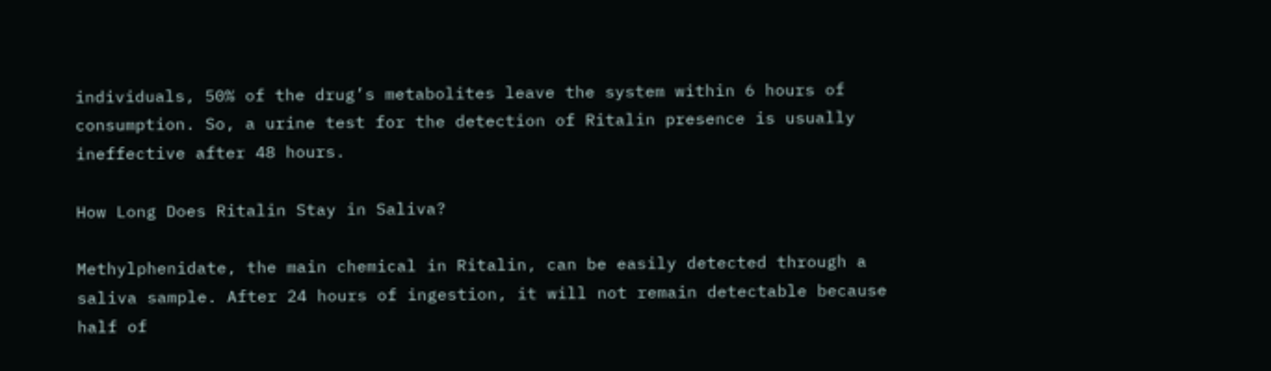individuals, 50% of the drug’s metabolites leave the system within 6 hours of consumption. So, a urine test for the detection of Ritalin presence is usually ineffective after 48 hours.

How Long Does Ritalin Stay in Saliva?

Methylphenidate, the main chemical in Ritalin, can be easily detected through a saliva sample. After 24 hours of ingestion, it will not remain detectable because half of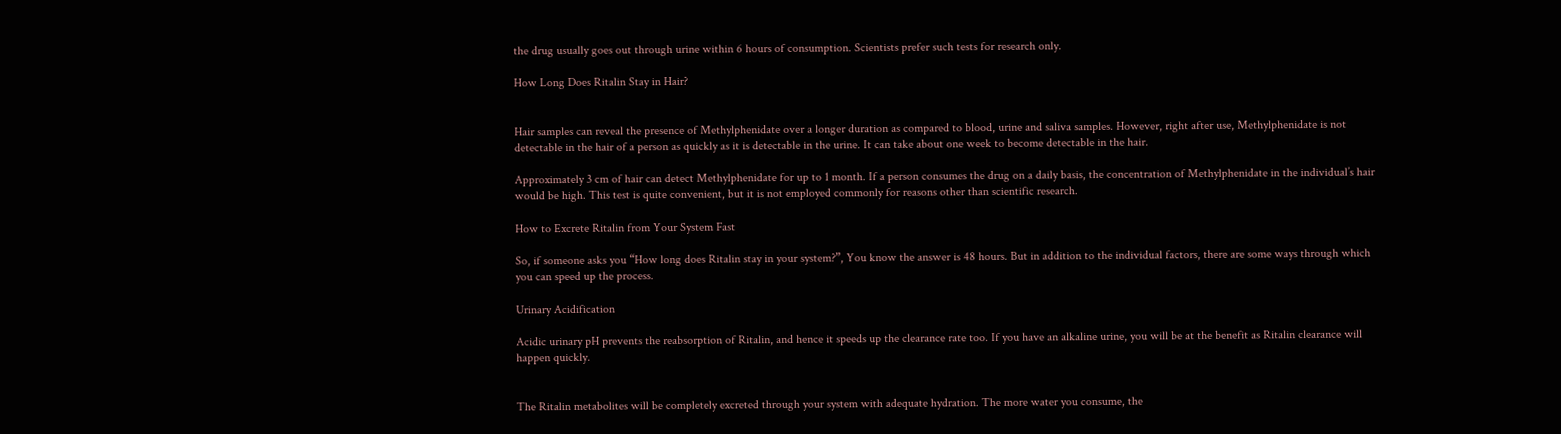the drug usually goes out through urine within 6 hours of consumption. Scientists prefer such tests for research only.

How Long Does Ritalin Stay in Hair?


Hair samples can reveal the presence of Methylphenidate over a longer duration as compared to blood, urine and saliva samples. However, right after use, Methylphenidate is not detectable in the hair of a person as quickly as it is detectable in the urine. It can take about one week to become detectable in the hair.

Approximately 3 cm of hair can detect Methylphenidate for up to 1 month. If a person consumes the drug on a daily basis, the concentration of Methylphenidate in the individual’s hair would be high. This test is quite convenient, but it is not employed commonly for reasons other than scientific research.

How to Excrete Ritalin from Your System Fast

So, if someone asks you “How long does Ritalin stay in your system?”, You know the answer is 48 hours. But in addition to the individual factors, there are some ways through which you can speed up the process.

Urinary Acidification

Acidic urinary pH prevents the reabsorption of Ritalin, and hence it speeds up the clearance rate too. If you have an alkaline urine, you will be at the benefit as Ritalin clearance will happen quickly.


The Ritalin metabolites will be completely excreted through your system with adequate hydration. The more water you consume, the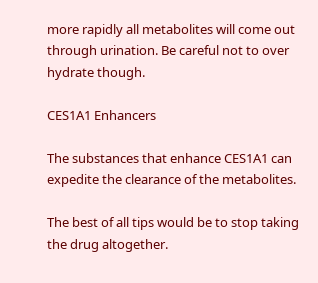more rapidly all metabolites will come out through urination. Be careful not to over hydrate though.

CES1A1 Enhancers

The substances that enhance CES1A1 can expedite the clearance of the metabolites.

The best of all tips would be to stop taking the drug altogether.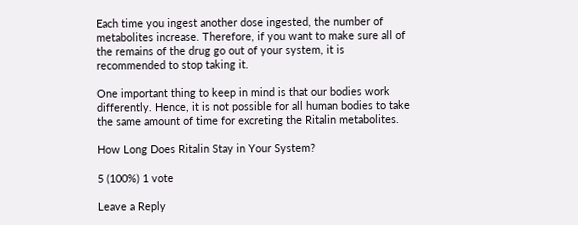Each time you ingest another dose ingested, the number of metabolites increase. Therefore, if you want to make sure all of the remains of the drug go out of your system, it is recommended to stop taking it.

One important thing to keep in mind is that our bodies work differently. Hence, it is not possible for all human bodies to take the same amount of time for excreting the Ritalin metabolites.

How Long Does Ritalin Stay in Your System?

5 (100%) 1 vote

Leave a Reply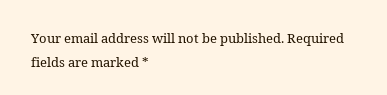Your email address will not be published. Required fields are marked *